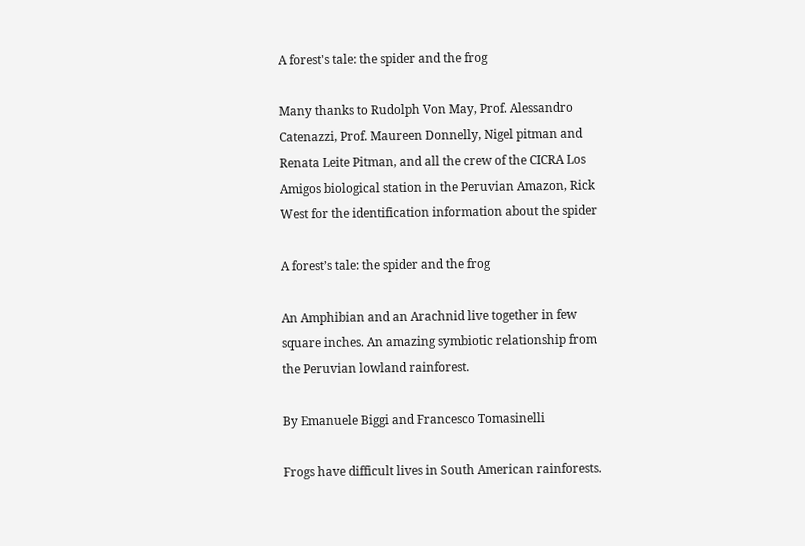A forest's tale: the spider and the frog

Many thanks to Rudolph Von May, Prof. Alessandro Catenazzi, Prof. Maureen Donnelly, Nigel pitman and Renata Leite Pitman, and all the crew of the CICRA Los Amigos biological station in the Peruvian Amazon, Rick West for the identification information about the spider

A forest’s tale: the spider and the frog

An Amphibian and an Arachnid live together in few square inches. An amazing symbiotic relationship from the Peruvian lowland rainforest.

By Emanuele Biggi and Francesco Tomasinelli

Frogs have difficult lives in South American rainforests.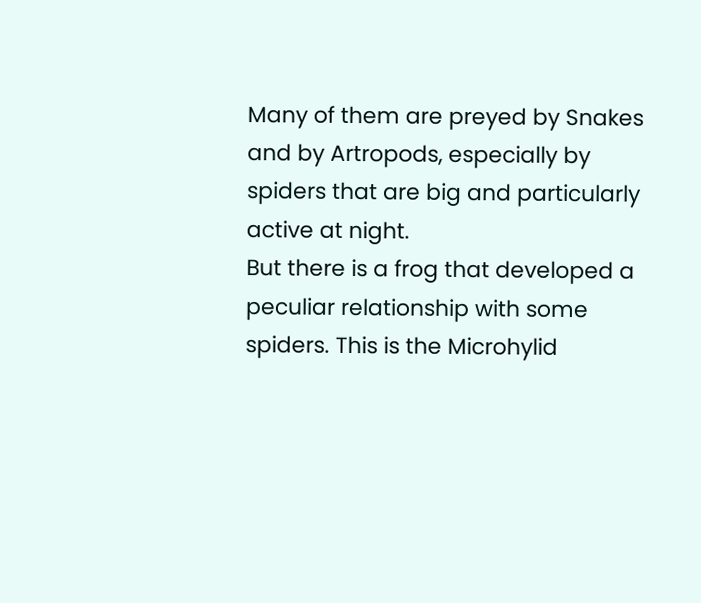Many of them are preyed by Snakes and by Artropods, especially by spiders that are big and particularly active at night.
But there is a frog that developed a peculiar relationship with some spiders. This is the Microhylid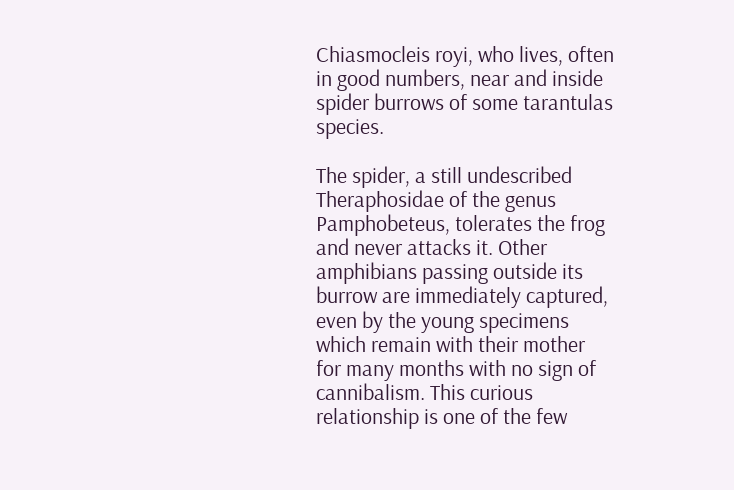Chiasmocleis royi, who lives, often in good numbers, near and inside spider burrows of some tarantulas species.

The spider, a still undescribed Theraphosidae of the genus Pamphobeteus, tolerates the frog and never attacks it. Other amphibians passing outside its burrow are immediately captured, even by the young specimens which remain with their mother for many months with no sign of cannibalism. This curious relationship is one of the few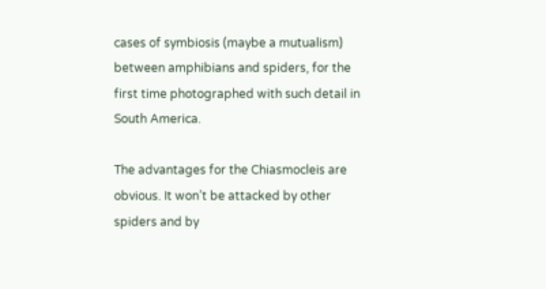cases of symbiosis (maybe a mutualism) between amphibians and spiders, for the first time photographed with such detail in South America.

The advantages for the Chiasmocleis are obvious. It won’t be attacked by other spiders and by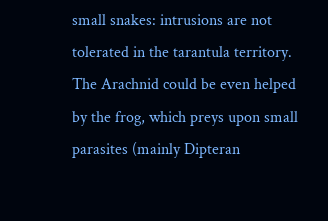small snakes: intrusions are not tolerated in the tarantula territory. The Arachnid could be even helped by the frog, which preys upon small parasites (mainly Dipteran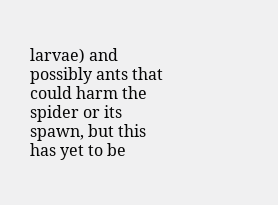larvae) and possibly ants that could harm the spider or its spawn, but this has yet to be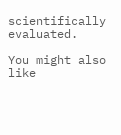scientifically evaluated.

You might also like